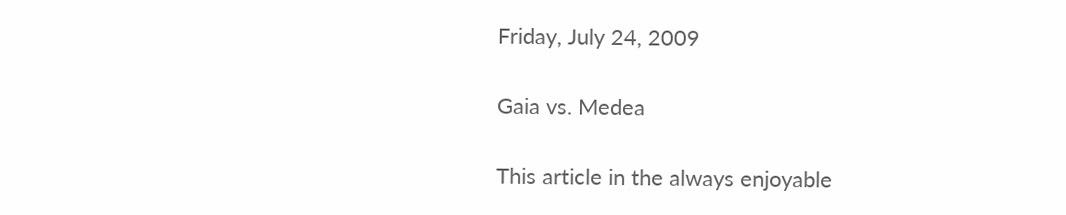Friday, July 24, 2009

Gaia vs. Medea

This article in the always enjoyable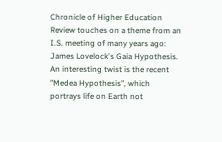Chronicle of Higher Education Review touches on a theme from an I.S. meeting of many years ago: James Lovelock's Gaia Hypothesis. An interesting twist is the recent "Medea Hypothesis", which portrays life on Earth not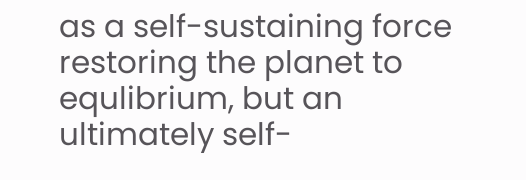as a self-sustaining force restoring the planet to equlibrium, but an ultimately self-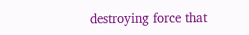destroying force that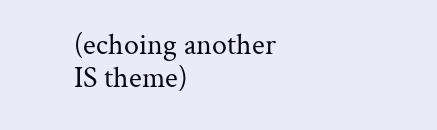(echoing another IS theme)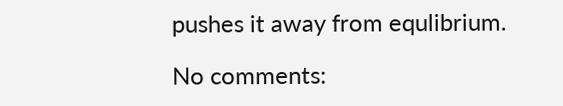pushes it away from equlibrium.

No comments: